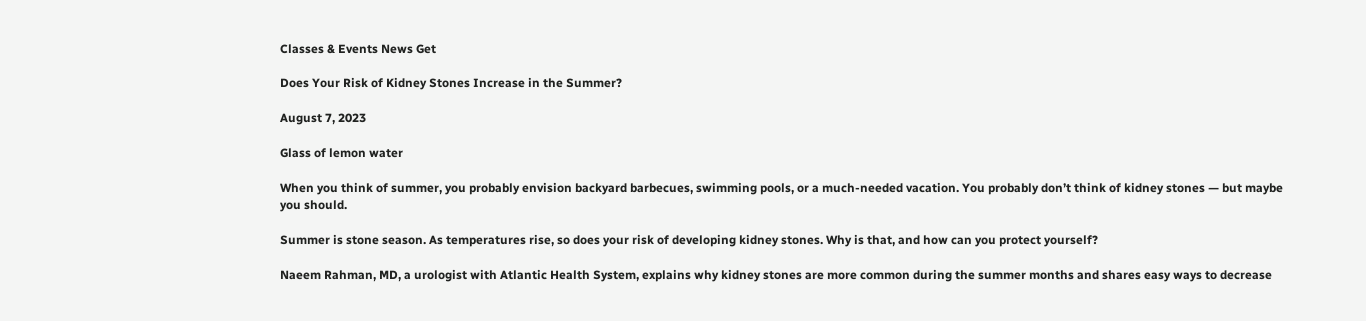Classes & Events News Get

Does Your Risk of Kidney Stones Increase in the Summer?

August 7, 2023

Glass of lemon water

When you think of summer, you probably envision backyard barbecues, swimming pools, or a much-needed vacation. You probably don’t think of kidney stones — but maybe you should.

Summer is stone season. As temperatures rise, so does your risk of developing kidney stones. Why is that, and how can you protect yourself?

Naeem Rahman, MD, a urologist with Atlantic Health System, explains why kidney stones are more common during the summer months and shares easy ways to decrease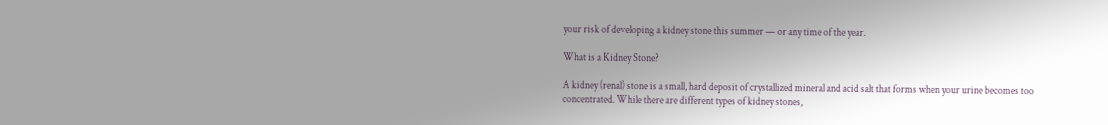your risk of developing a kidney stone this summer — or any time of the year.

What is a Kidney Stone?

A kidney (renal) stone is a small, hard deposit of crystallized mineral and acid salt that forms when your urine becomes too concentrated. While there are different types of kidney stones,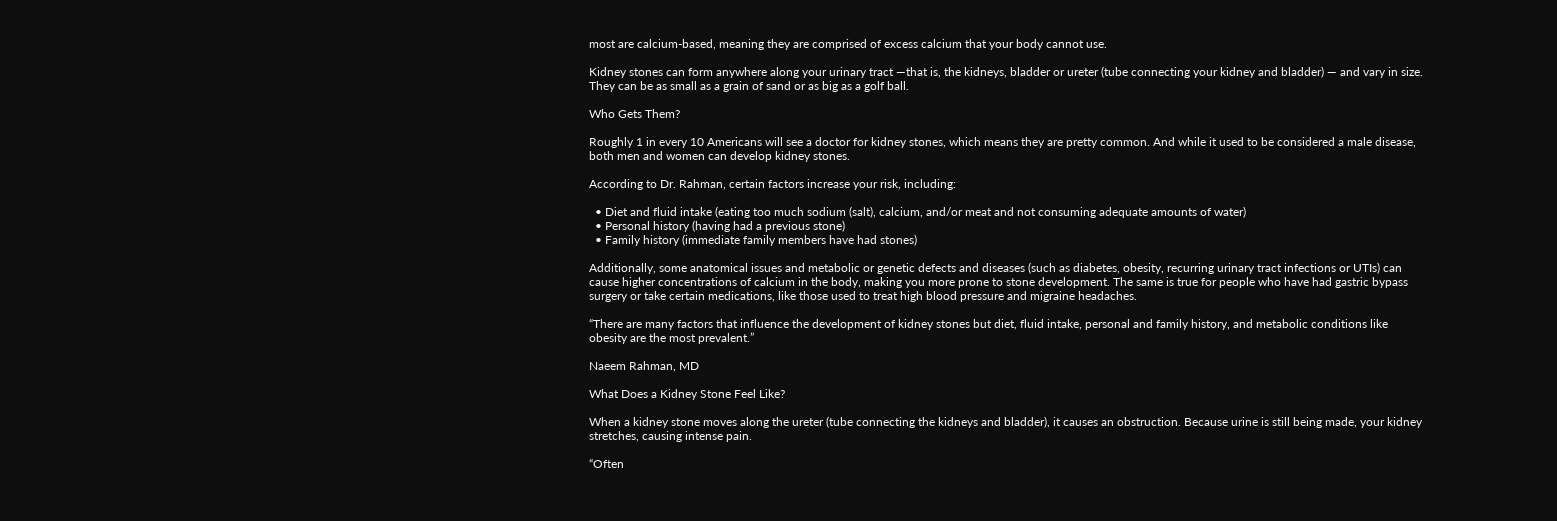most are calcium-based, meaning they are comprised of excess calcium that your body cannot use.

Kidney stones can form anywhere along your urinary tract —that is, the kidneys, bladder or ureter (tube connecting your kidney and bladder) — and vary in size. They can be as small as a grain of sand or as big as a golf ball.

Who Gets Them?

Roughly 1 in every 10 Americans will see a doctor for kidney stones, which means they are pretty common. And while it used to be considered a male disease, both men and women can develop kidney stones.

According to Dr. Rahman, certain factors increase your risk, including:

  • Diet and fluid intake (eating too much sodium (salt), calcium, and/or meat and not consuming adequate amounts of water)
  • Personal history (having had a previous stone)
  • Family history (immediate family members have had stones)

Additionally, some anatomical issues and metabolic or genetic defects and diseases (such as diabetes, obesity, recurring urinary tract infections or UTIs) can cause higher concentrations of calcium in the body, making you more prone to stone development. The same is true for people who have had gastric bypass surgery or take certain medications, like those used to treat high blood pressure and migraine headaches.

“There are many factors that influence the development of kidney stones but diet, fluid intake, personal and family history, and metabolic conditions like obesity are the most prevalent.”

Naeem Rahman, MD

What Does a Kidney Stone Feel Like?

When a kidney stone moves along the ureter (tube connecting the kidneys and bladder), it causes an obstruction. Because urine is still being made, your kidney stretches, causing intense pain.

“Often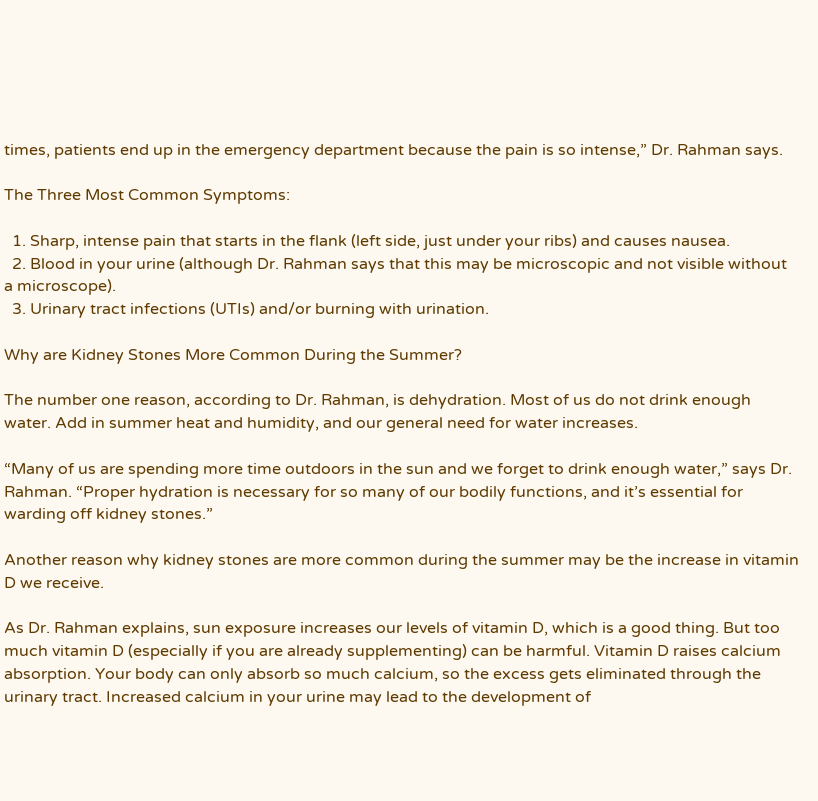times, patients end up in the emergency department because the pain is so intense,” Dr. Rahman says.

The Three Most Common Symptoms:

  1. Sharp, intense pain that starts in the flank (left side, just under your ribs) and causes nausea.
  2. Blood in your urine (although Dr. Rahman says that this may be microscopic and not visible without a microscope).
  3. Urinary tract infections (UTIs) and/or burning with urination.

Why are Kidney Stones More Common During the Summer?

The number one reason, according to Dr. Rahman, is dehydration. Most of us do not drink enough water. Add in summer heat and humidity, and our general need for water increases.

“Many of us are spending more time outdoors in the sun and we forget to drink enough water,” says Dr. Rahman. “Proper hydration is necessary for so many of our bodily functions, and it’s essential for warding off kidney stones.”

Another reason why kidney stones are more common during the summer may be the increase in vitamin D we receive.

As Dr. Rahman explains, sun exposure increases our levels of vitamin D, which is a good thing. But too much vitamin D (especially if you are already supplementing) can be harmful. Vitamin D raises calcium absorption. Your body can only absorb so much calcium, so the excess gets eliminated through the urinary tract. Increased calcium in your urine may lead to the development of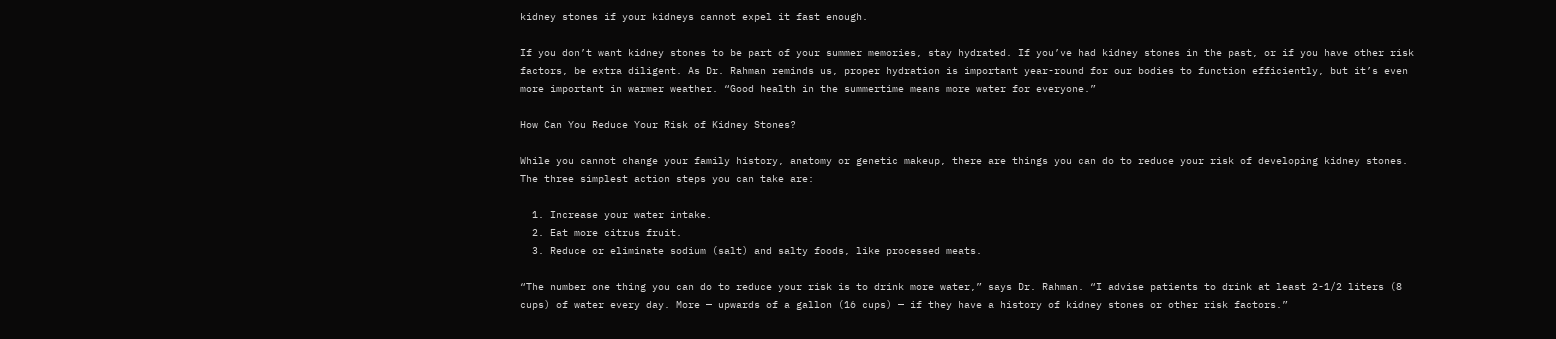kidney stones if your kidneys cannot expel it fast enough.

If you don’t want kidney stones to be part of your summer memories, stay hydrated. If you’ve had kidney stones in the past, or if you have other risk factors, be extra diligent. As Dr. Rahman reminds us, proper hydration is important year-round for our bodies to function efficiently, but it’s even more important in warmer weather. “Good health in the summertime means more water for everyone.”

How Can You Reduce Your Risk of Kidney Stones?

While you cannot change your family history, anatomy or genetic makeup, there are things you can do to reduce your risk of developing kidney stones. The three simplest action steps you can take are:

  1. Increase your water intake.
  2. Eat more citrus fruit.
  3. Reduce or eliminate sodium (salt) and salty foods, like processed meats.

“The number one thing you can do to reduce your risk is to drink more water,” says Dr. Rahman. “I advise patients to drink at least 2-1/2 liters (8 cups) of water every day. More — upwards of a gallon (16 cups) — if they have a history of kidney stones or other risk factors.”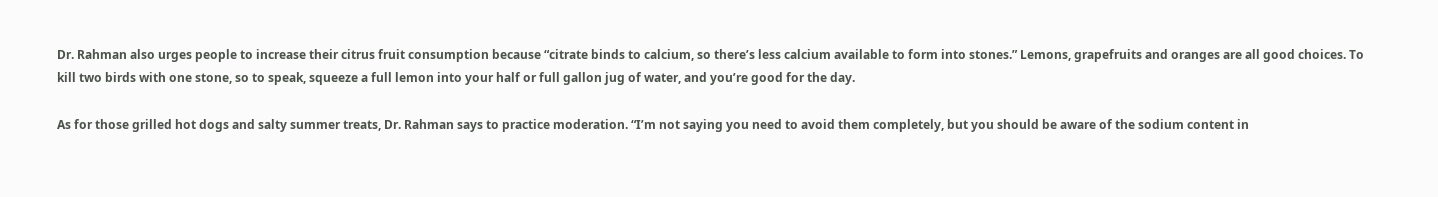Dr. Rahman also urges people to increase their citrus fruit consumption because “citrate binds to calcium, so there’s less calcium available to form into stones.” Lemons, grapefruits and oranges are all good choices. To kill two birds with one stone, so to speak, squeeze a full lemon into your half or full gallon jug of water, and you’re good for the day.

As for those grilled hot dogs and salty summer treats, Dr. Rahman says to practice moderation. “I’m not saying you need to avoid them completely, but you should be aware of the sodium content in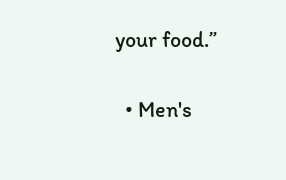your food.”

  • Men's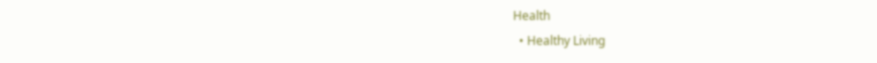Health
  • Healthy Living